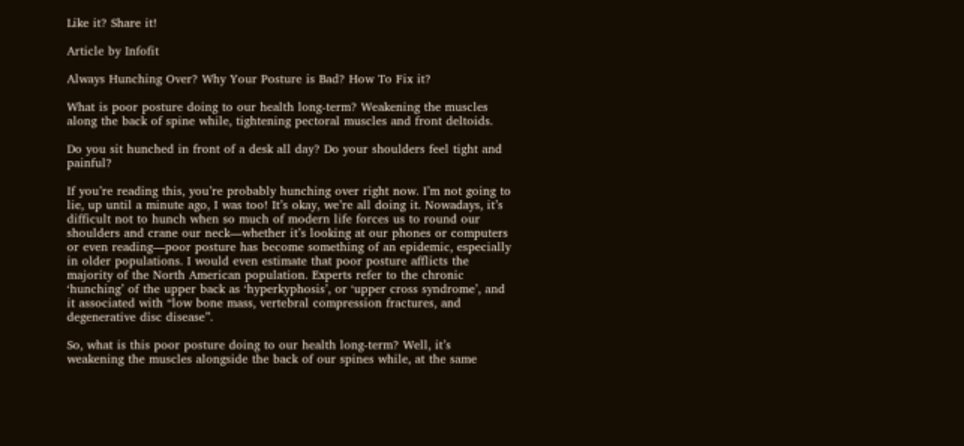Like it? Share it!

Article by Infofit

Always Hunching Over? Why Your Posture is Bad? How To Fix it?

What is poor posture doing to our health long-term? Weakening the muscles along the back of spine while, tightening pectoral muscles and front deltoids.

Do you sit hunched in front of a desk all day? Do your shoulders feel tight and painful?

If you’re reading this, you’re probably hunching over right now. I’m not going to lie, up until a minute ago, I was too! It’s okay, we’re all doing it. Nowadays, it’s difficult not to hunch when so much of modern life forces us to round our shoulders and crane our neck—whether it’s looking at our phones or computers or even reading—poor posture has become something of an epidemic, especially in older populations. I would even estimate that poor posture afflicts the majority of the North American population. Experts refer to the chronic ‘hunching’ of the upper back as ‘hyperkyphosis’, or ‘upper cross syndrome’, and it associated with “low bone mass, vertebral compression fractures, and degenerative disc disease”.

So, what is this poor posture doing to our health long-term? Well, it’s weakening the muscles alongside the back of our spines while, at the same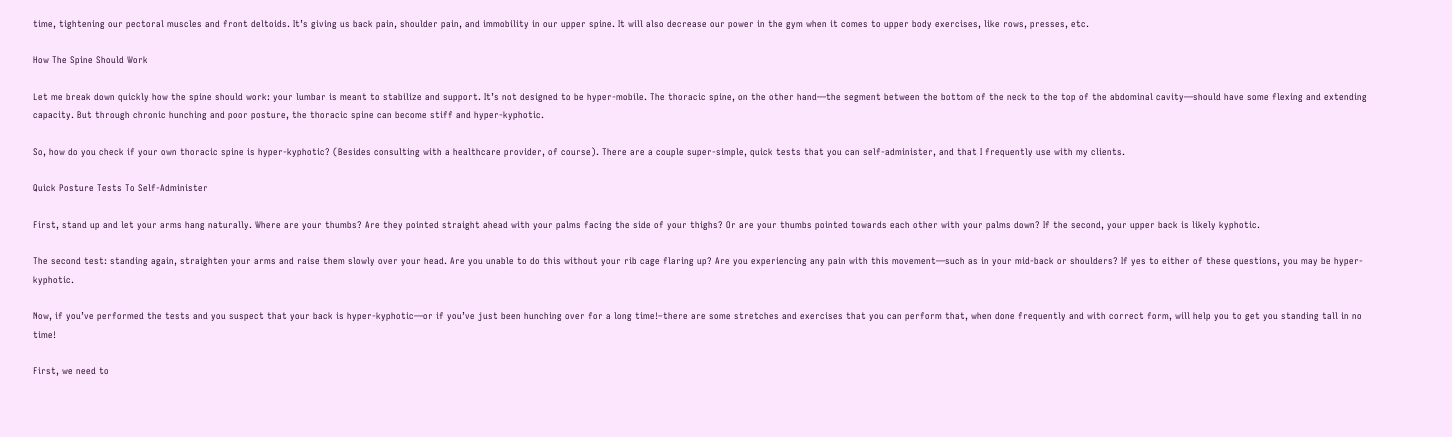time, tightening our pectoral muscles and front deltoids. It’s giving us back pain, shoulder pain, and immobility in our upper spine. It will also decrease our power in the gym when it comes to upper body exercises, like rows, presses, etc.

How The Spine Should Work

Let me break down quickly how the spine should work: your lumbar is meant to stabilize and support. It’s not designed to be hyper-mobile. The thoracic spine, on the other hand—the segment between the bottom of the neck to the top of the abdominal cavity—should have some flexing and extending capacity. But through chronic hunching and poor posture, the thoracic spine can become stiff and hyper-kyphotic.

So, how do you check if your own thoracic spine is hyper-kyphotic? (Besides consulting with a healthcare provider, of course). There are a couple super-simple, quick tests that you can self-administer, and that I frequently use with my clients.

Quick Posture Tests To Self-Administer

First, stand up and let your arms hang naturally. Where are your thumbs? Are they pointed straight ahead with your palms facing the side of your thighs? Or are your thumbs pointed towards each other with your palms down? If the second, your upper back is likely kyphotic.

The second test: standing again, straighten your arms and raise them slowly over your head. Are you unable to do this without your rib cage flaring up? Are you experiencing any pain with this movement—such as in your mid-back or shoulders? If yes to either of these questions, you may be hyper-kyphotic.

Now, if you’ve performed the tests and you suspect that your back is hyper-kyphotic—or if you’ve just been hunching over for a long time!–there are some stretches and exercises that you can perform that, when done frequently and with correct form, will help you to get you standing tall in no time!

First, we need to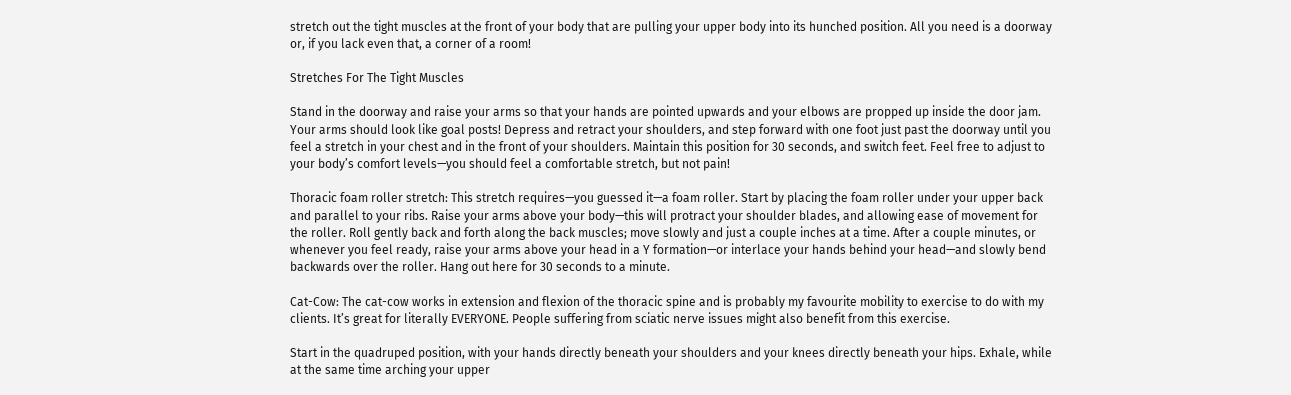stretch out the tight muscles at the front of your body that are pulling your upper body into its hunched position. All you need is a doorway or, if you lack even that, a corner of a room!

Stretches For The Tight Muscles

Stand in the doorway and raise your arms so that your hands are pointed upwards and your elbows are propped up inside the door jam. Your arms should look like goal posts! Depress and retract your shoulders, and step forward with one foot just past the doorway until you feel a stretch in your chest and in the front of your shoulders. Maintain this position for 30 seconds, and switch feet. Feel free to adjust to your body’s comfort levels—you should feel a comfortable stretch, but not pain!

Thoracic foam roller stretch: This stretch requires—you guessed it—a foam roller. Start by placing the foam roller under your upper back and parallel to your ribs. Raise your arms above your body—this will protract your shoulder blades, and allowing ease of movement for the roller. Roll gently back and forth along the back muscles; move slowly and just a couple inches at a time. After a couple minutes, or whenever you feel ready, raise your arms above your head in a Y formation—or interlace your hands behind your head—and slowly bend backwards over the roller. Hang out here for 30 seconds to a minute.

Cat-Cow: The cat-cow works in extension and flexion of the thoracic spine and is probably my favourite mobility to exercise to do with my clients. It’s great for literally EVERYONE. People suffering from sciatic nerve issues might also benefit from this exercise.

Start in the quadruped position, with your hands directly beneath your shoulders and your knees directly beneath your hips. Exhale, while at the same time arching your upper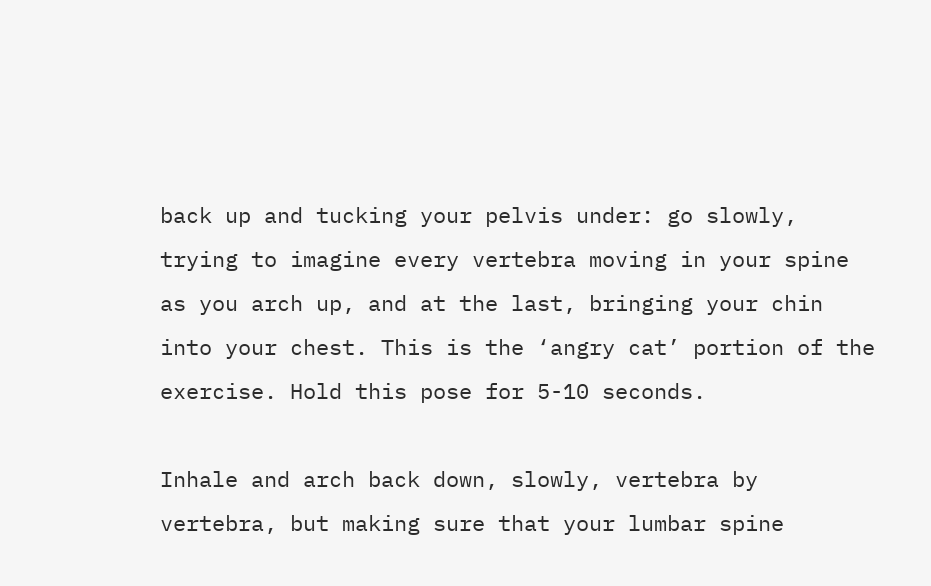back up and tucking your pelvis under: go slowly, trying to imagine every vertebra moving in your spine as you arch up, and at the last, bringing your chin into your chest. This is the ‘angry cat’ portion of the exercise. Hold this pose for 5-10 seconds.

Inhale and arch back down, slowly, vertebra by vertebra, but making sure that your lumbar spine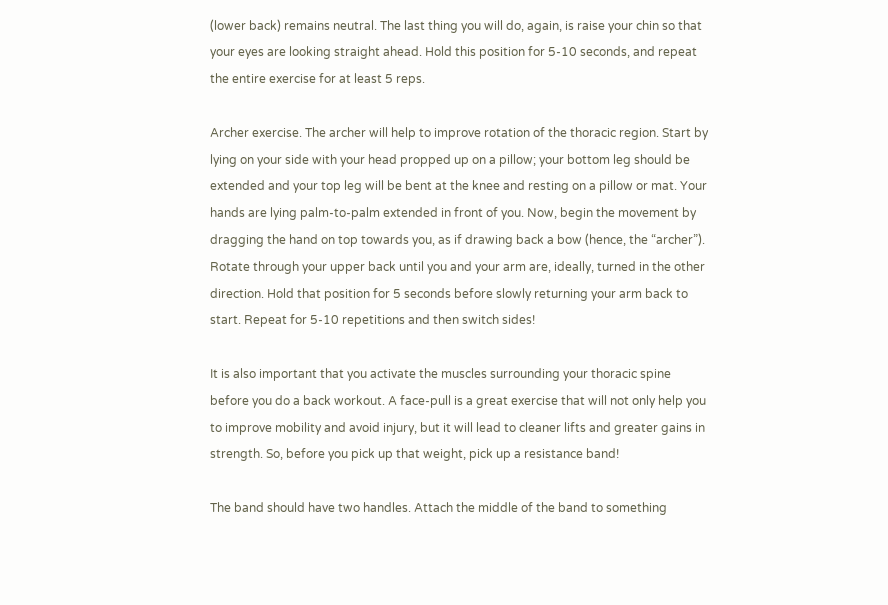(lower back) remains neutral. The last thing you will do, again, is raise your chin so that your eyes are looking straight ahead. Hold this position for 5-10 seconds, and repeat the entire exercise for at least 5 reps.

Archer exercise. The archer will help to improve rotation of the thoracic region. Start by lying on your side with your head propped up on a pillow; your bottom leg should be extended and your top leg will be bent at the knee and resting on a pillow or mat. Your hands are lying palm-to-palm extended in front of you. Now, begin the movement by dragging the hand on top towards you, as if drawing back a bow (hence, the “archer”). Rotate through your upper back until you and your arm are, ideally, turned in the other direction. Hold that position for 5 seconds before slowly returning your arm back to start. Repeat for 5-10 repetitions and then switch sides!

It is also important that you activate the muscles surrounding your thoracic spine before you do a back workout. A face-pull is a great exercise that will not only help you to improve mobility and avoid injury, but it will lead to cleaner lifts and greater gains in strength. So, before you pick up that weight, pick up a resistance band!

The band should have two handles. Attach the middle of the band to something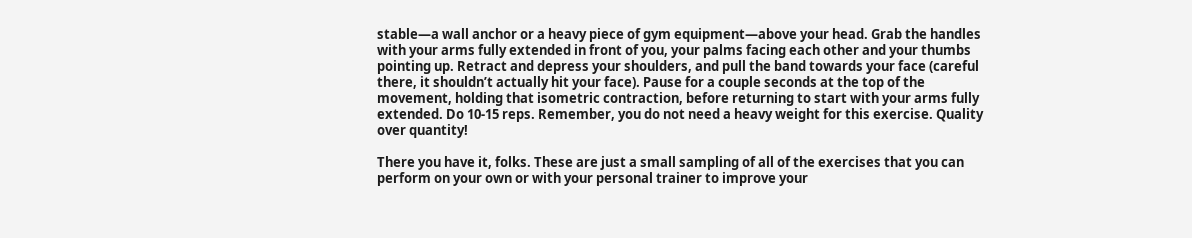stable—a wall anchor or a heavy piece of gym equipment—above your head. Grab the handles with your arms fully extended in front of you, your palms facing each other and your thumbs pointing up. Retract and depress your shoulders, and pull the band towards your face (careful there, it shouldn’t actually hit your face). Pause for a couple seconds at the top of the movement, holding that isometric contraction, before returning to start with your arms fully extended. Do 10-15 reps. Remember, you do not need a heavy weight for this exercise. Quality over quantity!

There you have it, folks. These are just a small sampling of all of the exercises that you can perform on your own or with your personal trainer to improve your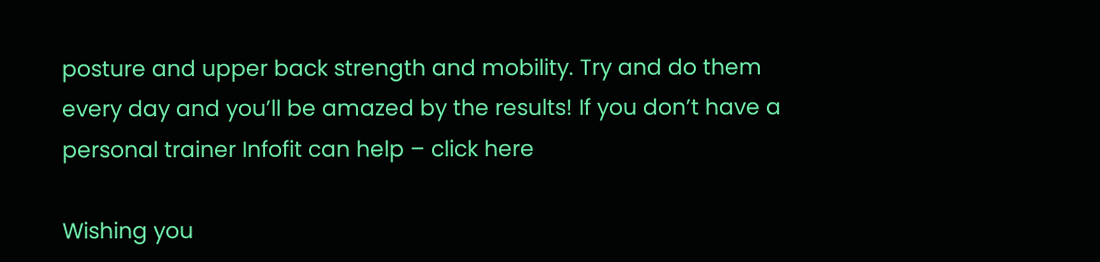posture and upper back strength and mobility. Try and do them every day and you’ll be amazed by the results! If you don’t have a personal trainer Infofit can help – click here

Wishing you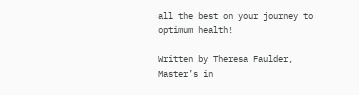all the best on your journey to optimum health!

Written by Theresa Faulder, Master’s in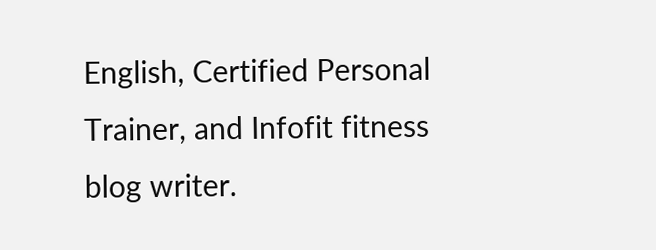English, Certified Personal Trainer, and Infofit fitness blog writer.